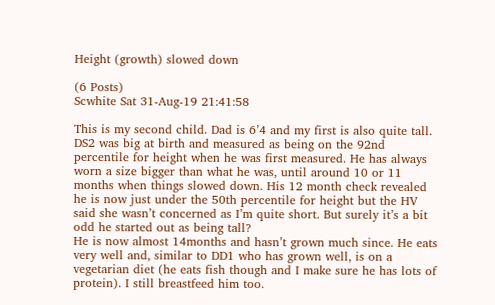Height (growth) slowed down

(6 Posts)
Scwhite Sat 31-Aug-19 21:41:58

This is my second child. Dad is 6’4 and my first is also quite tall. DS2 was big at birth and measured as being on the 92nd percentile for height when he was first measured. He has always worn a size bigger than what he was, until around 10 or 11 months when things slowed down. His 12 month check revealed he is now just under the 50th percentile for height but the HV said she wasn’t concerned as I’m quite short. But surely it’s a bit odd he started out as being tall?
He is now almost 14months and hasn’t grown much since. He eats very well and, similar to DD1 who has grown well, is on a vegetarian diet (he eats fish though and I make sure he has lots of protein). I still breastfeed him too.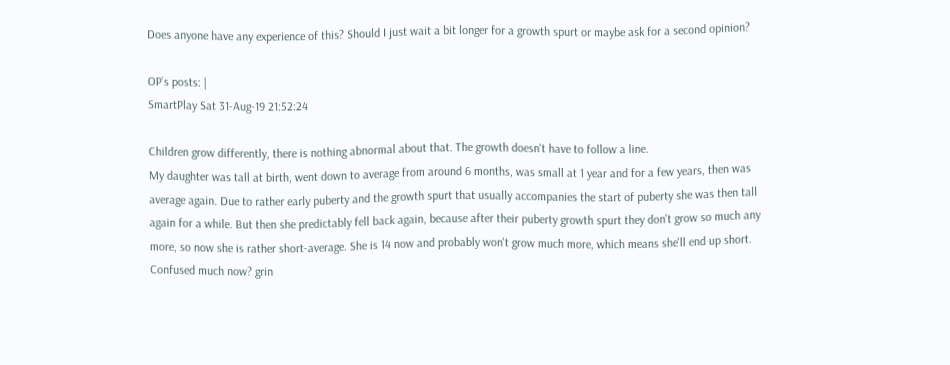Does anyone have any experience of this? Should I just wait a bit longer for a growth spurt or maybe ask for a second opinion?

OP’s posts: |
SmartPlay Sat 31-Aug-19 21:52:24

Children grow differently, there is nothing abnormal about that. The growth doesn't have to follow a line.
My daughter was tall at birth, went down to average from around 6 months, was small at 1 year and for a few years, then was average again. Due to rather early puberty and the growth spurt that usually accompanies the start of puberty she was then tall again for a while. But then she predictably fell back again, because after their puberty growth spurt they don't grow so much any more, so now she is rather short-average. She is 14 now and probably won't grow much more, which means she'll end up short.
Confused much now? grin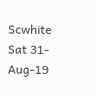Scwhite Sat 31-Aug-19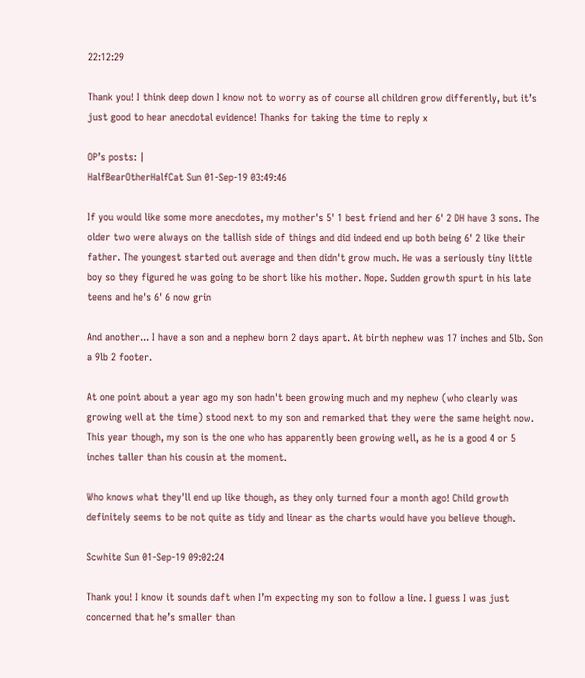22:12:29

Thank you! I think deep down I know not to worry as of course all children grow differently, but it’s just good to hear anecdotal evidence! Thanks for taking the time to reply x

OP’s posts: |
HalfBearOtherHalfCat Sun 01-Sep-19 03:49:46

If you would like some more anecdotes, my mother's 5' 1 best friend and her 6' 2 DH have 3 sons. The older two were always on the tallish side of things and did indeed end up both being 6' 2 like their father. The youngest started out average and then didn't grow much. He was a seriously tiny little boy so they figured he was going to be short like his mother. Nope. Sudden growth spurt in his late teens and he's 6' 6 now grin

And another... I have a son and a nephew born 2 days apart. At birth nephew was 17 inches and 5lb. Son a 9lb 2 footer.

At one point about a year ago my son hadn't been growing much and my nephew (who clearly was growing well at the time) stood next to my son and remarked that they were the same height now. This year though, my son is the one who has apparently been growing well, as he is a good 4 or 5 inches taller than his cousin at the moment.

Who knows what they'll end up like though, as they only turned four a month ago! Child growth definitely seems to be not quite as tidy and linear as the charts would have you believe though.

Scwhite Sun 01-Sep-19 09:02:24

Thank you! I know it sounds daft when I’m expecting my son to follow a line. I guess I was just concerned that he’s smaller than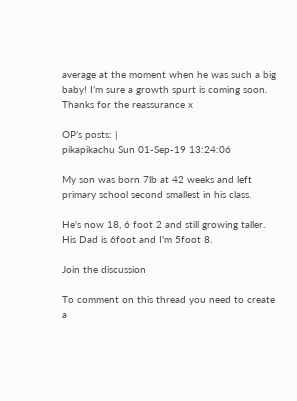average at the moment when he was such a big baby! I’m sure a growth spurt is coming soon.
Thanks for the reassurance x

OP’s posts: |
pikapikachu Sun 01-Sep-19 13:24:06

My son was born 7lb at 42 weeks and left primary school second smallest in his class.

He's now 18, 6 foot 2 and still growing taller. His Dad is 6foot and I'm 5foot 8.

Join the discussion

To comment on this thread you need to create a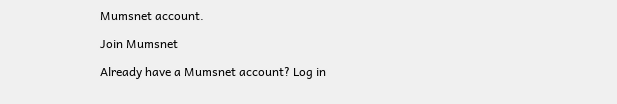Mumsnet account.

Join Mumsnet

Already have a Mumsnet account? Log in